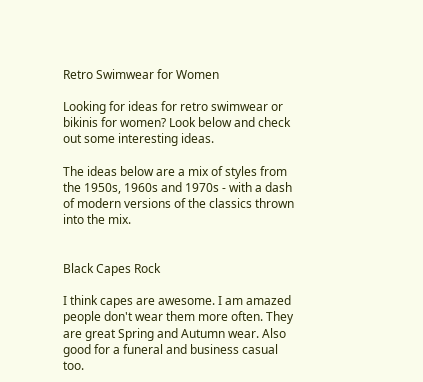Retro Swimwear for Women

Looking for ideas for retro swimwear or bikinis for women? Look below and check out some interesting ideas.

The ideas below are a mix of styles from the 1950s, 1960s and 1970s - with a dash of modern versions of the classics thrown into the mix.


Black Capes Rock

I think capes are awesome. I am amazed people don't wear them more often. They are great Spring and Autumn wear. Also good for a funeral and business casual too.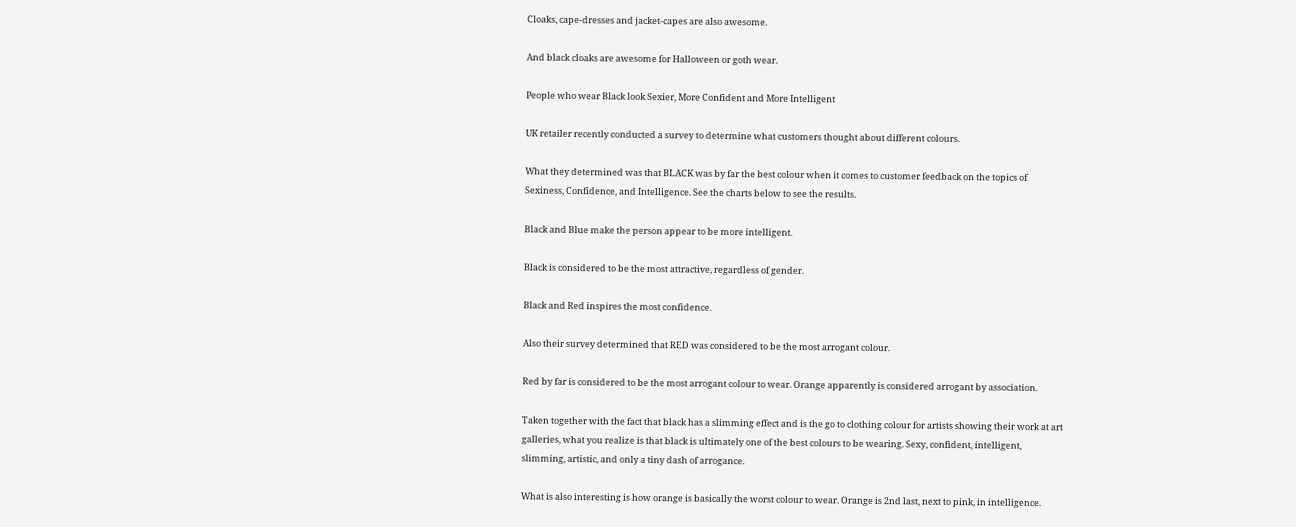Cloaks, cape-dresses and jacket-capes are also awesome.

And black cloaks are awesome for Halloween or goth wear.

People who wear Black look Sexier, More Confident and More Intelligent

UK retailer recently conducted a survey to determine what customers thought about different colours.

What they determined was that BLACK was by far the best colour when it comes to customer feedback on the topics of Sexiness, Confidence, and Intelligence. See the charts below to see the results.

Black and Blue make the person appear to be more intelligent.

Black is considered to be the most attractive, regardless of gender.

Black and Red inspires the most confidence.

Also their survey determined that RED was considered to be the most arrogant colour.

Red by far is considered to be the most arrogant colour to wear. Orange apparently is considered arrogant by association.

Taken together with the fact that black has a slimming effect and is the go to clothing colour for artists showing their work at art galleries, what you realize is that black is ultimately one of the best colours to be wearing. Sexy, confident, intelligent, slimming, artistic, and only a tiny dash of arrogance.

What is also interesting is how orange is basically the worst colour to wear. Orange is 2nd last, next to pink, in intelligence.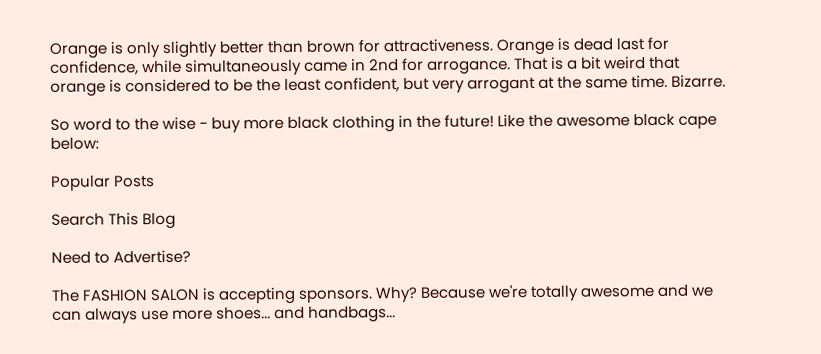Orange is only slightly better than brown for attractiveness. Orange is dead last for confidence, while simultaneously came in 2nd for arrogance. That is a bit weird that orange is considered to be the least confident, but very arrogant at the same time. Bizarre.

So word to the wise - buy more black clothing in the future! Like the awesome black cape below:

Popular Posts

Search This Blog

Need to Advertise?

The FASHION SALON is accepting sponsors. Why? Because we're totally awesome and we can always use more shoes... and handbags...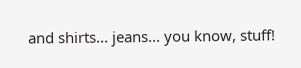and shirts... jeans... you know, stuff!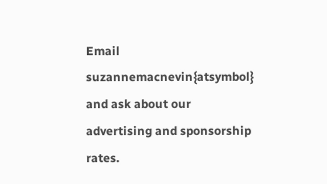Email suzannemacnevin{atsymbol} and ask about our advertising and sponsorship rates.